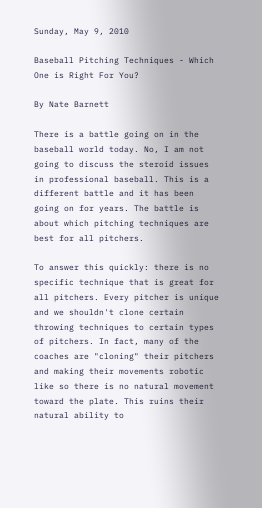Sunday, May 9, 2010

Baseball Pitching Techniques - Which One is Right For You?

By Nate Barnett

There is a battle going on in the baseball world today. No, I am not going to discuss the steroid issues in professional baseball. This is a different battle and it has been going on for years. The battle is about which pitching techniques are best for all pitchers.

To answer this quickly: there is no specific technique that is great for all pitchers. Every pitcher is unique and we shouldn't clone certain throwing techniques to certain types of pitchers. In fact, many of the coaches are "cloning" their pitchers and making their movements robotic like so there is no natural movement toward the plate. This ruins their natural ability to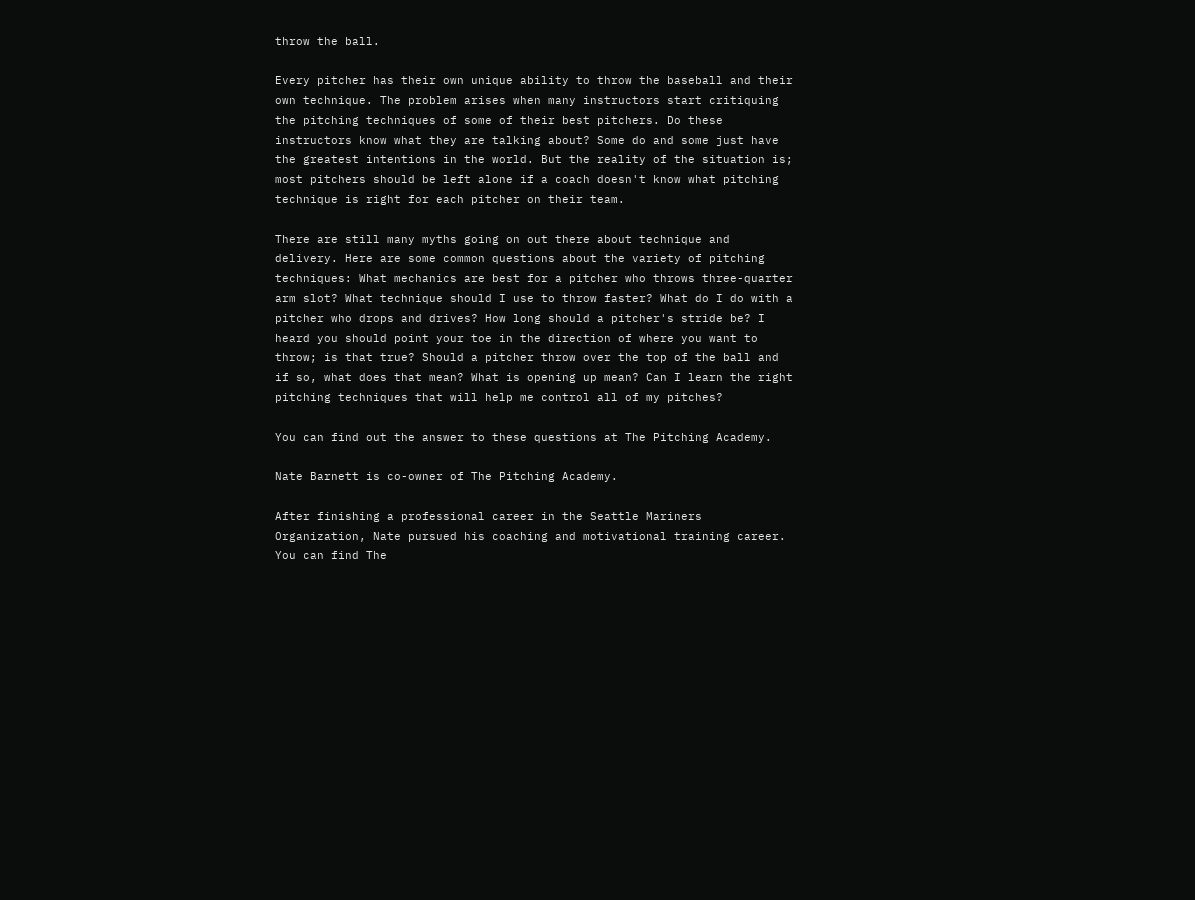throw the ball.

Every pitcher has their own unique ability to throw the baseball and their own technique. The problem arises when many instructors start critiquing the pitching techniques of some of their best pitchers. Do these instructors know what they are talking about? Some do and some just have the greatest intentions in the world. But the reality of the situation is; most pitchers should be left alone if a coach doesn't know what pitching technique is right for each pitcher on their team.

There are still many myths going on out there about technique and delivery. Here are some common questions about the variety of pitching techniques: What mechanics are best for a pitcher who throws three-quarter arm slot? What technique should I use to throw faster? What do I do with a pitcher who drops and drives? How long should a pitcher's stride be? I heard you should point your toe in the direction of where you want to throw; is that true? Should a pitcher throw over the top of the ball and if so, what does that mean? What is opening up mean? Can I learn the right pitching techniques that will help me control all of my pitches?

You can find out the answer to these questions at The Pitching Academy.

Nate Barnett is co-owner of The Pitching Academy.

After finishing a professional career in the Seattle Mariners Organization, Nate pursued his coaching and motivational training career. You can find The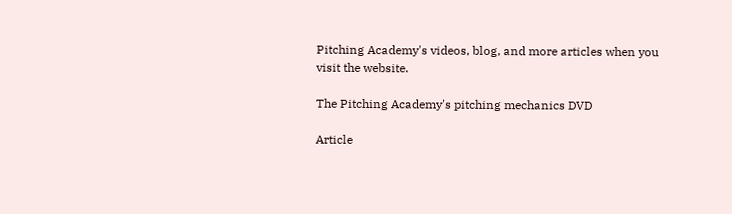Pitching Academy's videos, blog, and more articles when you visit the website.

The Pitching Academy's pitching mechanics DVD

Article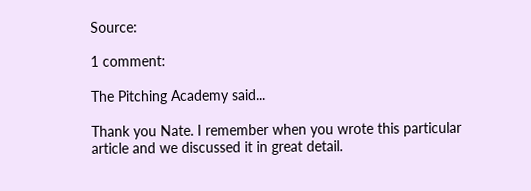Source:

1 comment:

The Pitching Academy said...

Thank you Nate. I remember when you wrote this particular article and we discussed it in great detail.